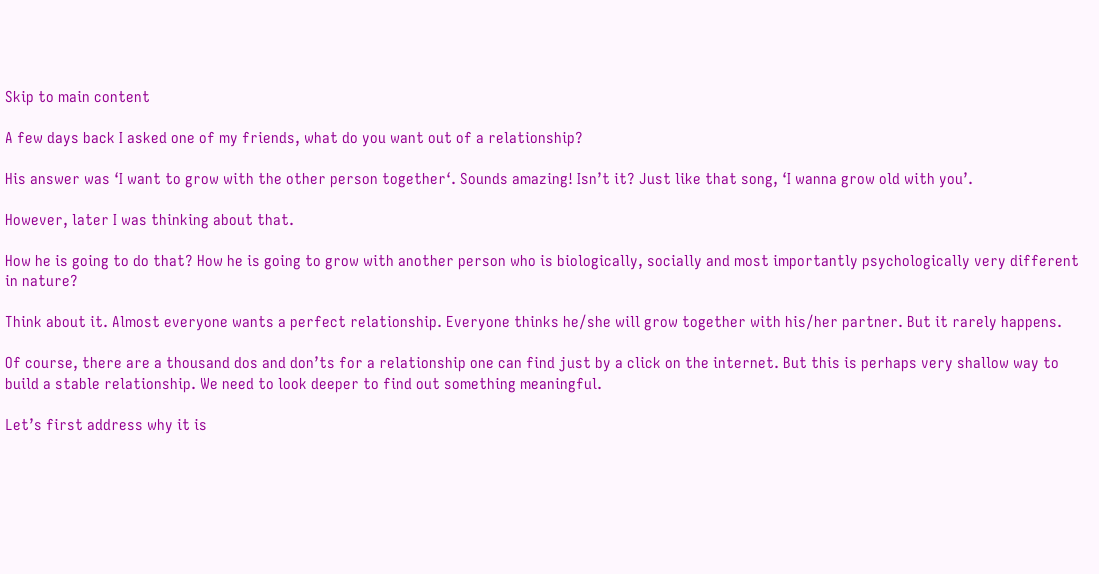Skip to main content

A few days back I asked one of my friends, what do you want out of a relationship?

His answer was ‘I want to grow with the other person together‘. Sounds amazing! Isn’t it? Just like that song, ‘I wanna grow old with you’.

However, later I was thinking about that.

How he is going to do that? How he is going to grow with another person who is biologically, socially and most importantly psychologically very different in nature?

Think about it. Almost everyone wants a perfect relationship. Everyone thinks he/she will grow together with his/her partner. But it rarely happens.

Of course, there are a thousand dos and don’ts for a relationship one can find just by a click on the internet. But this is perhaps very shallow way to build a stable relationship. We need to look deeper to find out something meaningful.

Let’s first address why it is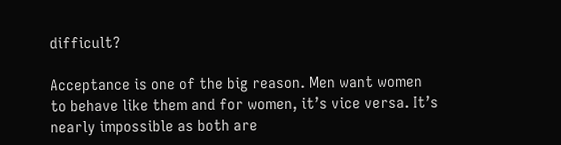difficult?

Acceptance is one of the big reason. Men want women to behave like them and for women, it’s vice versa. It’s nearly impossible as both are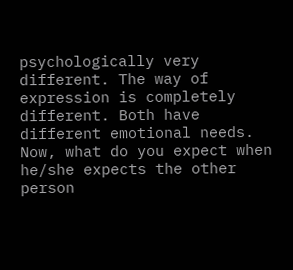psychologically very different. The way of expression is completely different. Both have different emotional needs. Now, what do you expect when he/she expects the other person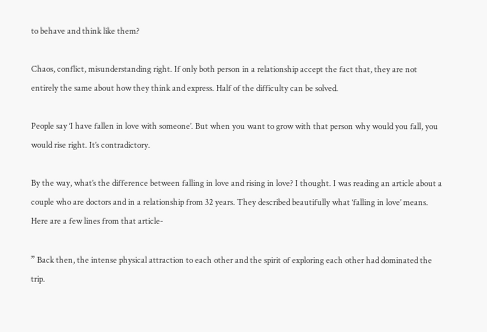to behave and think like them?

Chaos, conflict, misunderstanding right. If only both person in a relationship accept the fact that, they are not entirely the same about how they think and express. Half of the difficulty can be solved.

People say ‘I have fallen in love with someone’. But when you want to grow with that person why would you fall, you would rise right. It’s contradictory.

By the way, what’s the difference between falling in love and rising in love? I thought. I was reading an article about a couple who are doctors and in a relationship from 32 years. They described beautifully what ‘falling in love’ means. Here are a few lines from that article-

” Back then, the intense physical attraction to each other and the spirit of exploring each other had dominated the trip.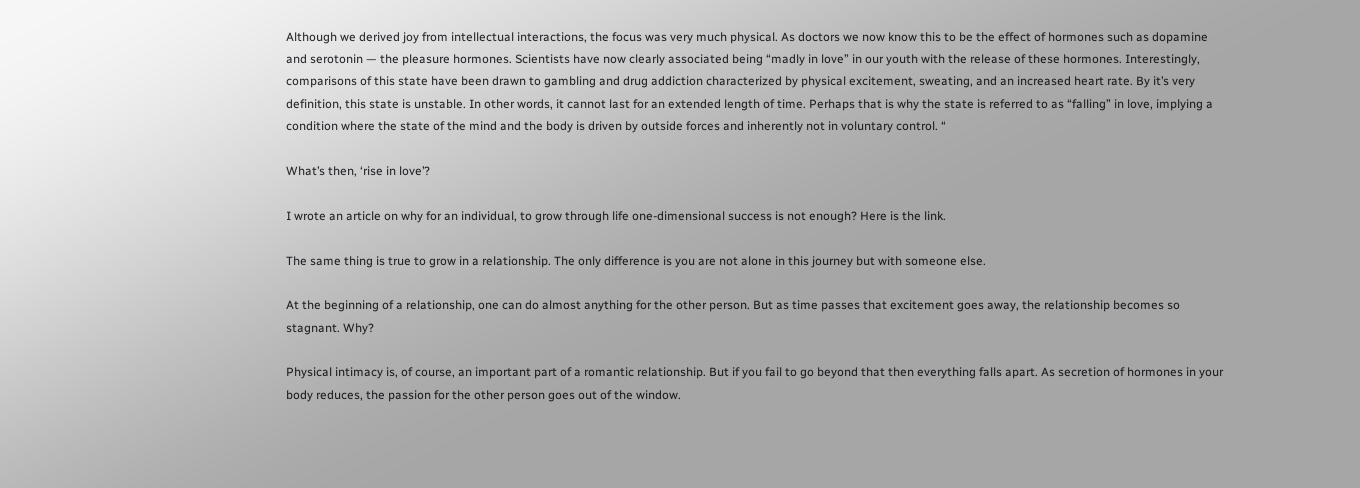Although we derived joy from intellectual interactions, the focus was very much physical. As doctors we now know this to be the effect of hormones such as dopamine and serotonin — the pleasure hormones. Scientists have now clearly associated being “madly in love” in our youth with the release of these hormones. Interestingly, comparisons of this state have been drawn to gambling and drug addiction characterized by physical excitement, sweating, and an increased heart rate. By it’s very definition, this state is unstable. In other words, it cannot last for an extended length of time. Perhaps that is why the state is referred to as “falling” in love, implying a condition where the state of the mind and the body is driven by outside forces and inherently not in voluntary control. “

What’s then, ‘rise in love’?

I wrote an article on why for an individual, to grow through life one-dimensional success is not enough? Here is the link.

The same thing is true to grow in a relationship. The only difference is you are not alone in this journey but with someone else.

At the beginning of a relationship, one can do almost anything for the other person. But as time passes that excitement goes away, the relationship becomes so stagnant. Why?

Physical intimacy is, of course, an important part of a romantic relationship. But if you fail to go beyond that then everything falls apart. As secretion of hormones in your body reduces, the passion for the other person goes out of the window.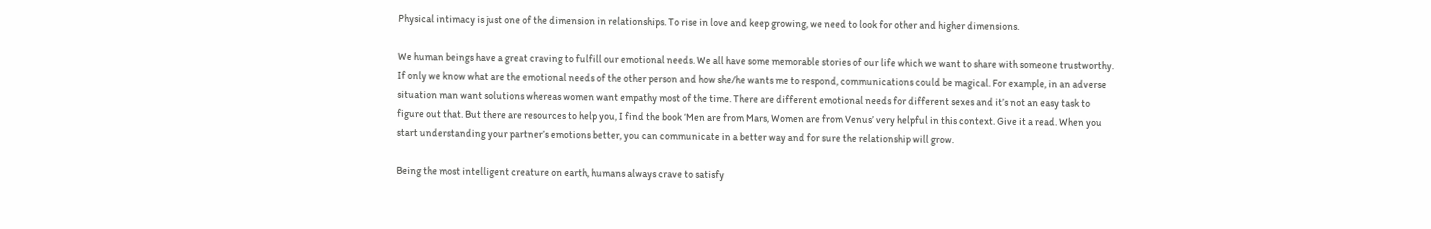Physical intimacy is just one of the dimension in relationships. To rise in love and keep growing, we need to look for other and higher dimensions.

We human beings have a great craving to fulfill our emotional needs. We all have some memorable stories of our life which we want to share with someone trustworthy. If only we know what are the emotional needs of the other person and how she/he wants me to respond, communications could be magical. For example, in an adverse situation man want solutions whereas women want empathy most of the time. There are different emotional needs for different sexes and it’s not an easy task to figure out that. But there are resources to help you, I find the book ‘Men are from Mars, Women are from Venus’ very helpful in this context. Give it a read. When you start understanding your partner’s emotions better, you can communicate in a better way and for sure the relationship will grow.

Being the most intelligent creature on earth, humans always crave to satisfy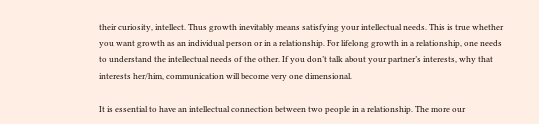their curiosity, intellect. Thus growth inevitably means satisfying your intellectual needs. This is true whether you want growth as an individual person or in a relationship. For lifelong growth in a relationship, one needs to understand the intellectual needs of the other. If you don’t talk about your partner’s interests, why that interests her/him, communication will become very one dimensional.

It is essential to have an intellectual connection between two people in a relationship. The more our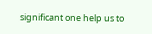significant one help us to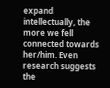expand intellectually, the more we fell connected towards her/him. Even research suggests the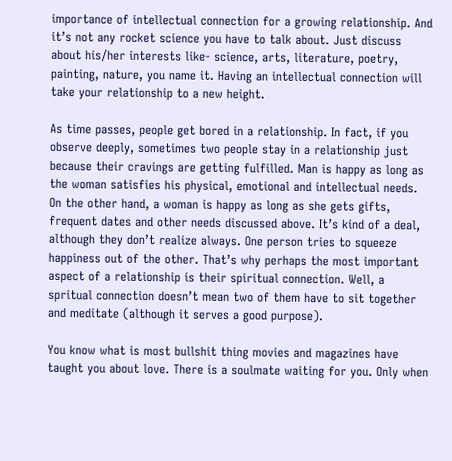importance of intellectual connection for a growing relationship. And it’s not any rocket science you have to talk about. Just discuss about his/her interests like- science, arts, literature, poetry, painting, nature, you name it. Having an intellectual connection will take your relationship to a new height.

As time passes, people get bored in a relationship. In fact, if you observe deeply, sometimes two people stay in a relationship just because their cravings are getting fulfilled. Man is happy as long as the woman satisfies his physical, emotional and intellectual needs. On the other hand, a woman is happy as long as she gets gifts, frequent dates and other needs discussed above. It’s kind of a deal, although they don’t realize always. One person tries to squeeze happiness out of the other. That’s why perhaps the most important aspect of a relationship is their spiritual connection. Well, a spritual connection doesn’t mean two of them have to sit together and meditate (although it serves a good purpose).

You know what is most bullshit thing movies and magazines have taught you about love. There is a soulmate waiting for you. Only when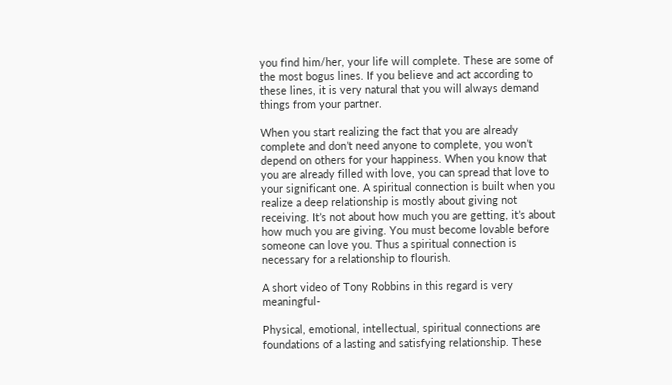you find him/her, your life will complete. These are some of the most bogus lines. If you believe and act according to these lines, it is very natural that you will always demand things from your partner.

When you start realizing the fact that you are already complete and don’t need anyone to complete, you won’t depend on others for your happiness. When you know that you are already filled with love, you can spread that love to your significant one. A spiritual connection is built when you realize a deep relationship is mostly about giving not receiving. It’s not about how much you are getting, it’s about how much you are giving. You must become lovable before someone can love you. Thus a spiritual connection is necessary for a relationship to flourish.

A short video of Tony Robbins in this regard is very meaningful-

Physical, emotional, intellectual, spiritual connections are foundations of a lasting and satisfying relationship. These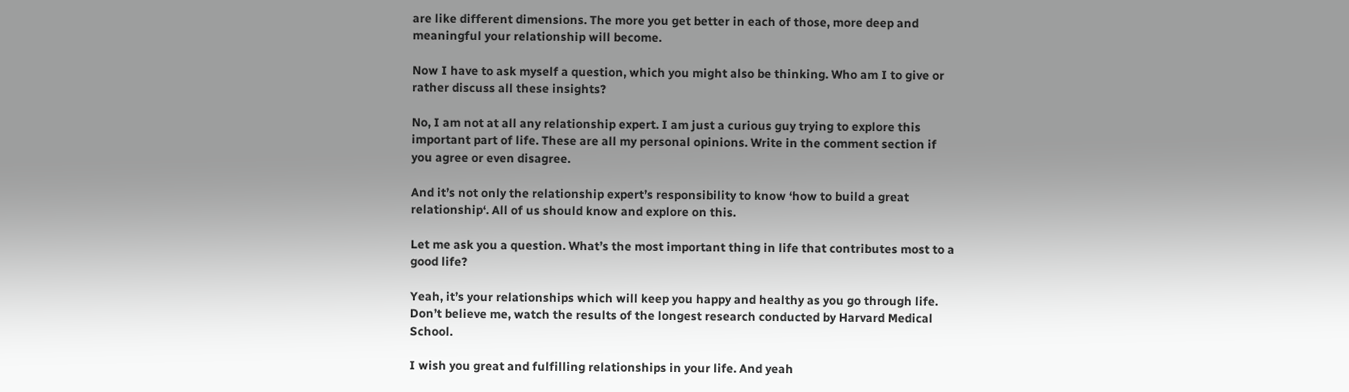are like different dimensions. The more you get better in each of those, more deep and meaningful your relationship will become.

Now I have to ask myself a question, which you might also be thinking. Who am I to give or rather discuss all these insights?

No, I am not at all any relationship expert. I am just a curious guy trying to explore this important part of life. These are all my personal opinions. Write in the comment section if you agree or even disagree.

And it’s not only the relationship expert’s responsibility to know ‘how to build a great relationship‘. All of us should know and explore on this.

Let me ask you a question. What’s the most important thing in life that contributes most to a good life?

Yeah, it’s your relationships which will keep you happy and healthy as you go through life. Don’t believe me, watch the results of the longest research conducted by Harvard Medical School.

I wish you great and fulfilling relationships in your life. And yeah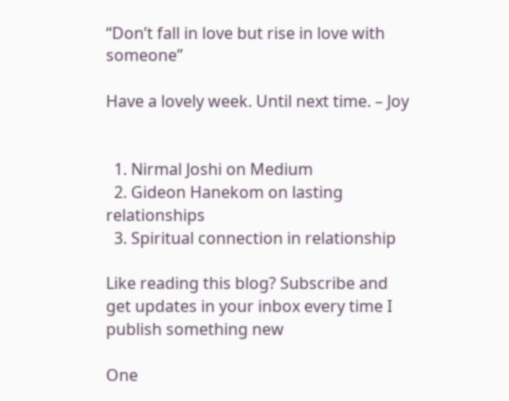“Don’t fall in love but rise in love with someone”

Have a lovely week. Until next time. – Joy


  1. Nirmal Joshi on Medium
  2. Gideon Hanekom on lasting relationships
  3. Spiritual connection in relationship

Like reading this blog? Subscribe and get updates in your inbox every time I publish something new

One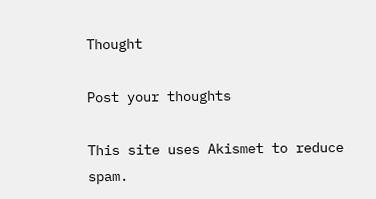Thought

Post your thoughts

This site uses Akismet to reduce spam.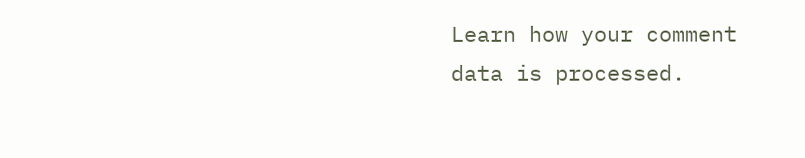Learn how your comment data is processed.